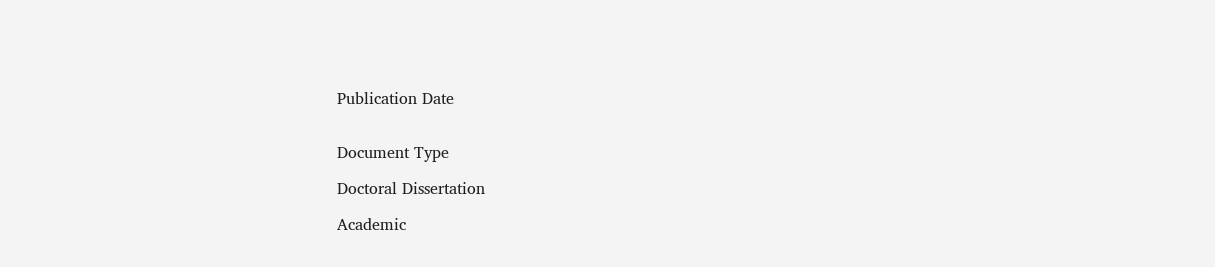Publication Date


Document Type

Doctoral Dissertation

Academic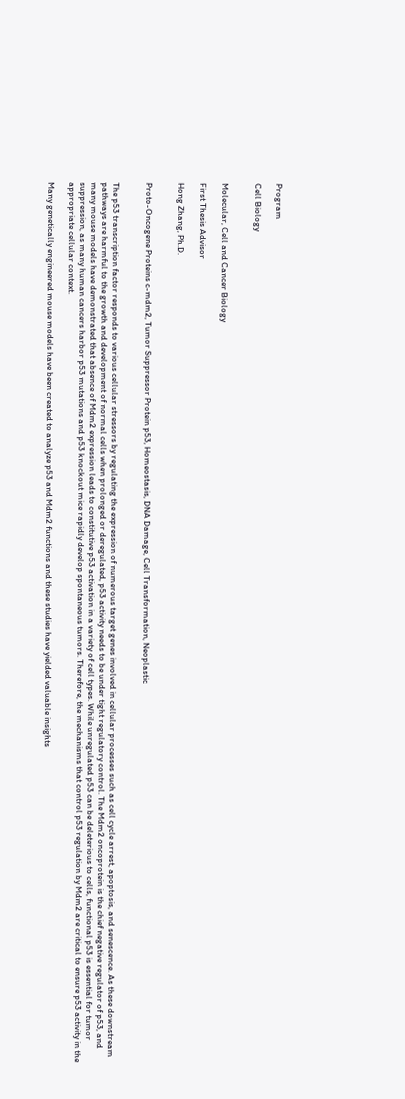Program

Cell Biology


Molecular, Cell and Cancer Biology

First Thesis Advisor

Hong Zhang, Ph.D.


Proto-Oncogene Proteins c-mdm2, Tumor Suppressor Protein p53, Homeostasis, DNA Damage, Cell Transformation, Neoplastic


The p53 transcription factor responds to various cellular stressors by regulating the expression of numerous target genes involved in cellular processes such as cell cycle arrest, apoptosis, and senescence. As these downstream pathways are harmful to the growth and development of normal cells when prolonged or deregulated, p53 activity needs to be under tight regulatory control. The Mdm2 oncoprotein is the chief negative regulator of p53, and many mouse models have demonstrated that absence of Mdm2 expression leads to constitutive p53 activation in a variety of cell types. While unregulated p53 can be deleterious to cells, functional p53 is essential for tumor suppression, as many human cancers harbor p53 mutations and p53 knockout mice rapidly develop spontaneous tumors. Therefore, the mechanisms that control p53 regulation by Mdm2 are critical to ensure p53 activity in the appropriate cellular context.

Many genetically engineered mouse models have been created to analyze p53 and Mdm2 functions and these studies have yielded valuable insights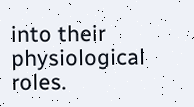into their physiological roles.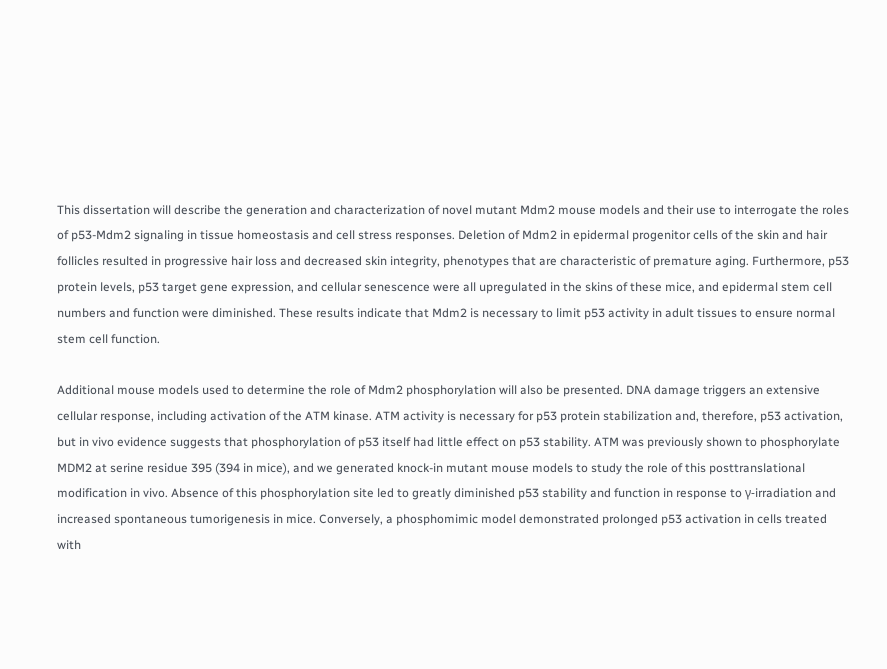This dissertation will describe the generation and characterization of novel mutant Mdm2 mouse models and their use to interrogate the roles of p53-Mdm2 signaling in tissue homeostasis and cell stress responses. Deletion of Mdm2 in epidermal progenitor cells of the skin and hair follicles resulted in progressive hair loss and decreased skin integrity, phenotypes that are characteristic of premature aging. Furthermore, p53 protein levels, p53 target gene expression, and cellular senescence were all upregulated in the skins of these mice, and epidermal stem cell numbers and function were diminished. These results indicate that Mdm2 is necessary to limit p53 activity in adult tissues to ensure normal stem cell function.

Additional mouse models used to determine the role of Mdm2 phosphorylation will also be presented. DNA damage triggers an extensive cellular response, including activation of the ATM kinase. ATM activity is necessary for p53 protein stabilization and, therefore, p53 activation, but in vivo evidence suggests that phosphorylation of p53 itself had little effect on p53 stability. ATM was previously shown to phosphorylate MDM2 at serine residue 395 (394 in mice), and we generated knock-in mutant mouse models to study the role of this posttranslational modification in vivo. Absence of this phosphorylation site led to greatly diminished p53 stability and function in response to γ-irradiation and increased spontaneous tumorigenesis in mice. Conversely, a phosphomimic model demonstrated prolonged p53 activation in cells treated with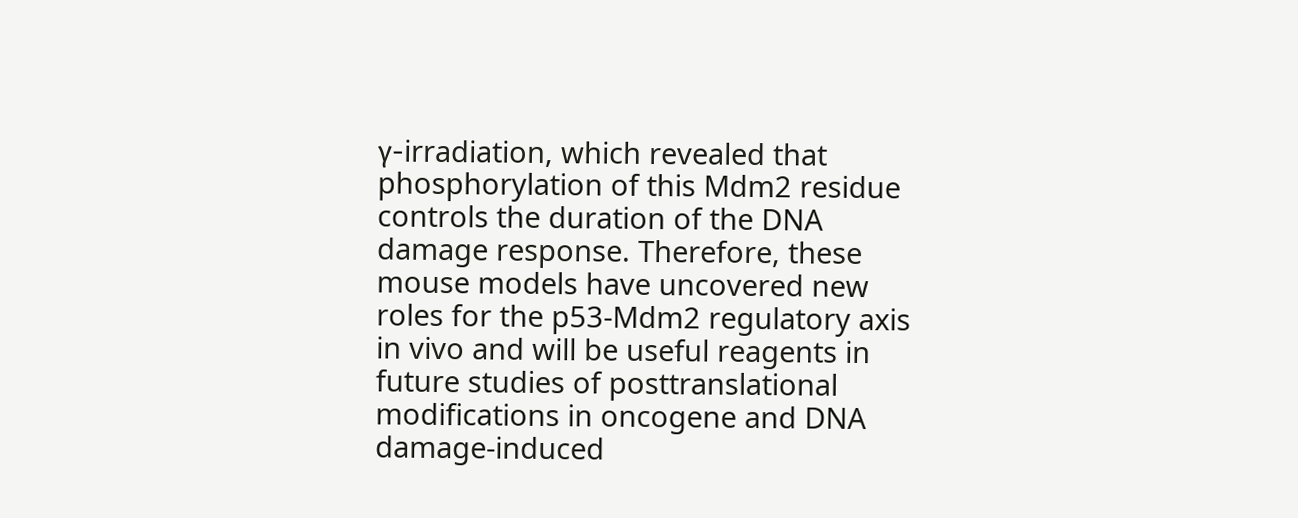γ-irradiation, which revealed that phosphorylation of this Mdm2 residue controls the duration of the DNA damage response. Therefore, these mouse models have uncovered new roles for the p53-Mdm2 regulatory axis in vivo and will be useful reagents in future studies of posttranslational modifications in oncogene and DNA damage-induced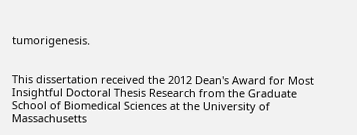tumorigenesis.


This dissertation received the 2012 Dean's Award for Most Insightful Doctoral Thesis Research from the Graduate School of Biomedical Sciences at the University of Massachusetts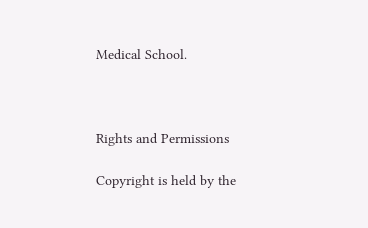Medical School.



Rights and Permissions

Copyright is held by the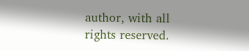author, with all rights reserved.